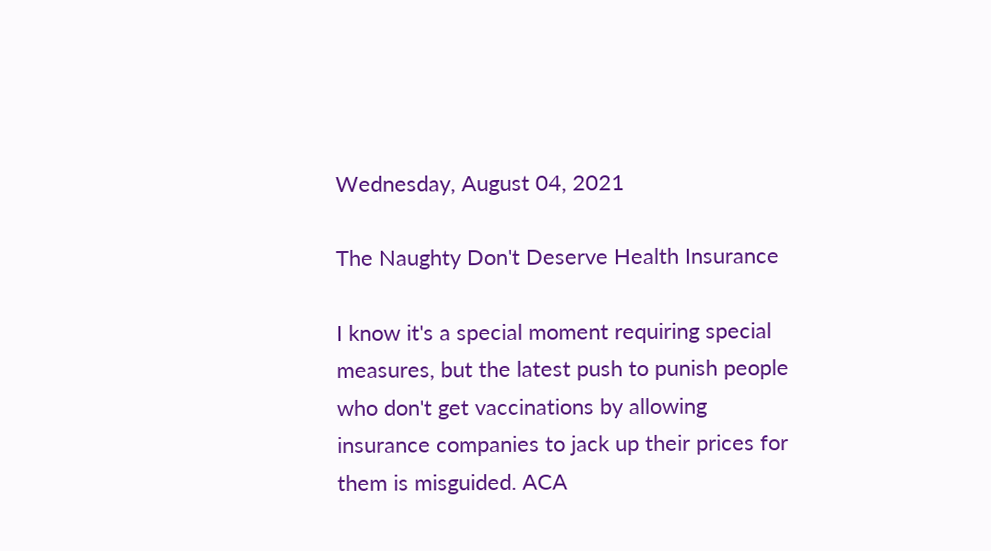Wednesday, August 04, 2021

The Naughty Don't Deserve Health Insurance

I know it's a special moment requiring special measures, but the latest push to punish people who don't get vaccinations by allowing insurance companies to jack up their prices for them is misguided. ACA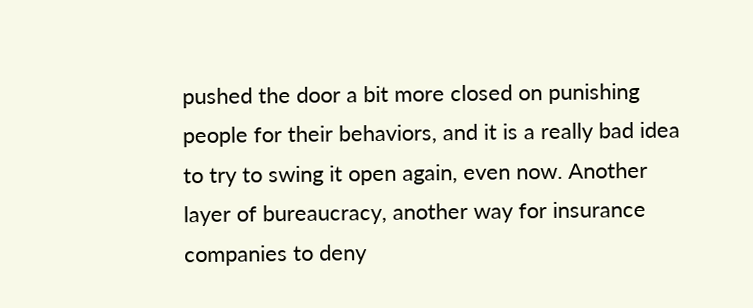pushed the door a bit more closed on punishing people for their behaviors, and it is a really bad idea to try to swing it open again, even now. Another layer of bureaucracy, another way for insurance companies to deny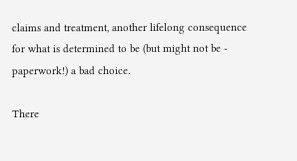claims and treatment, another lifelong consequence for what is determined to be (but might not be - paperwork!) a bad choice.

There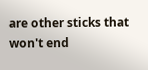are other sticks that won't end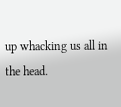up whacking us all in the head.